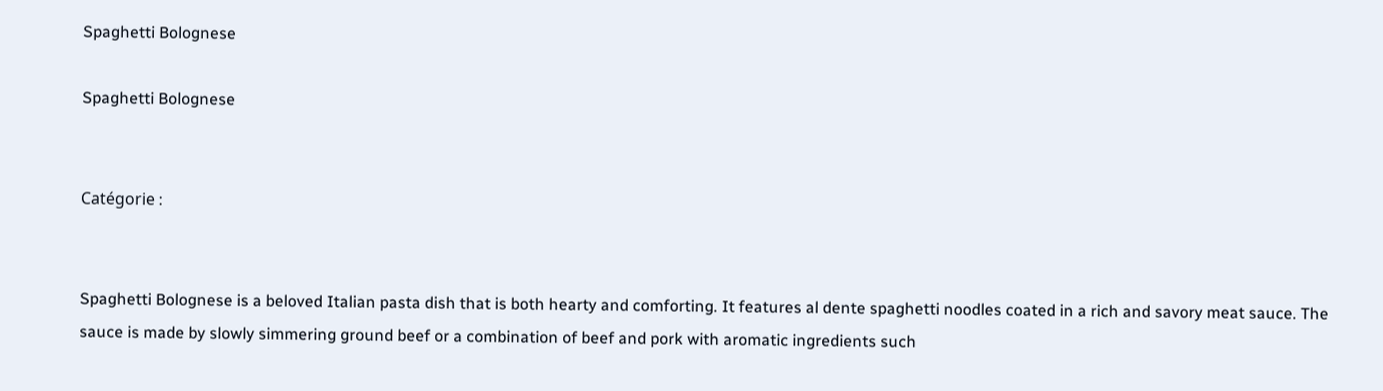Spaghetti Bolognese

Spaghetti Bolognese


Catégorie :


Spaghetti Bolognese is a beloved Italian pasta dish that is both hearty and comforting. It features al dente spaghetti noodles coated in a rich and savory meat sauce. The sauce is made by slowly simmering ground beef or a combination of beef and pork with aromatic ingredients such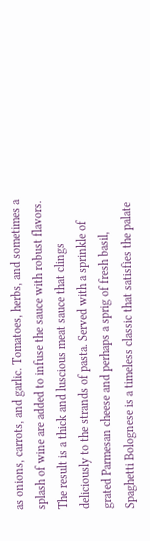as onions, carrots, and garlic. Tomatoes, herbs, and sometimes a splash of wine are added to infuse the sauce with robust flavors. The result is a thick and luscious meat sauce that clings deliciously to the strands of pasta. Served with a sprinkle of grated Parmesan cheese and perhaps a sprig of fresh basil, Spaghetti Bolognese is a timeless classic that satisfies the palate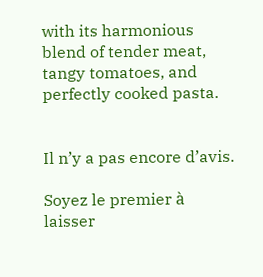with its harmonious blend of tender meat, tangy tomatoes, and perfectly cooked pasta.


Il n’y a pas encore d’avis.

Soyez le premier à laisser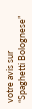votre avis sur “Spaghetti Bolognese”